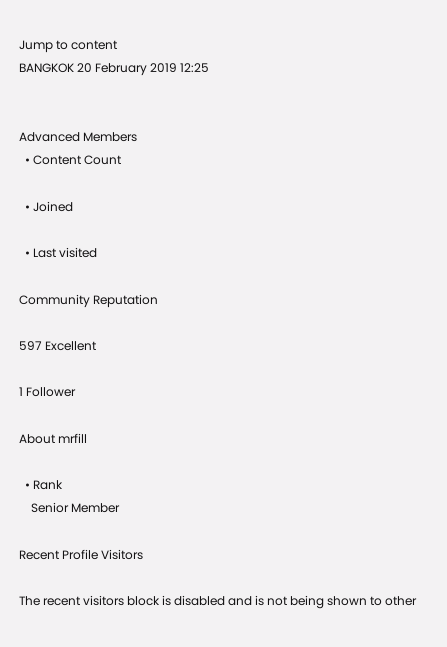Jump to content
BANGKOK 20 February 2019 12:25


Advanced Members
  • Content Count

  • Joined

  • Last visited

Community Reputation

597 Excellent

1 Follower

About mrfill

  • Rank
    Senior Member

Recent Profile Visitors

The recent visitors block is disabled and is not being shown to other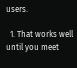users.

  1. That works well until you meet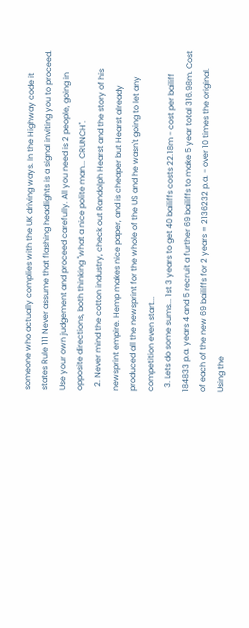someone who actually complies with the UK driving ways. In the Highway code it states Rule 111 Never assume that flashing headlights is a signal inviting you to proceed. Use your own judgement and proceed carefully. All you need is 2 people, going in opposite directions, both thinking "what a nice polite man... CRUNCH".
  2. Never mind the cotton industry, check out Randolph Hearst and the story of his newsprint empire. Hemp makes nice paper, and is cheaper but Hearst already produced all the newsprint for the whole of the US and he wasn't going to let any competition even start...
  3. Lets do some sums... 1st 3 years to get 40 bailiffs costs 22.18m - cost per bailiff 184833 p.a. years 4 and 5 recruit a further 69 bailiffs to make 5 year total 316.98m. Cost of each of the new 69 bailiffs for 2 years = 2136232 p.a. - over 10 times the original. Using the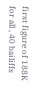first figure of 188K for all , 40 bailiffs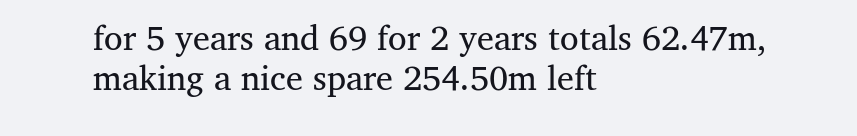for 5 years and 69 for 2 years totals 62.47m, making a nice spare 254.50m left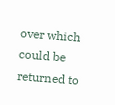over which could be returned to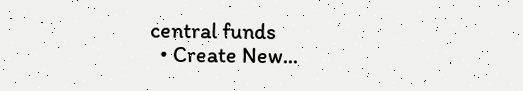central funds
  • Create New...